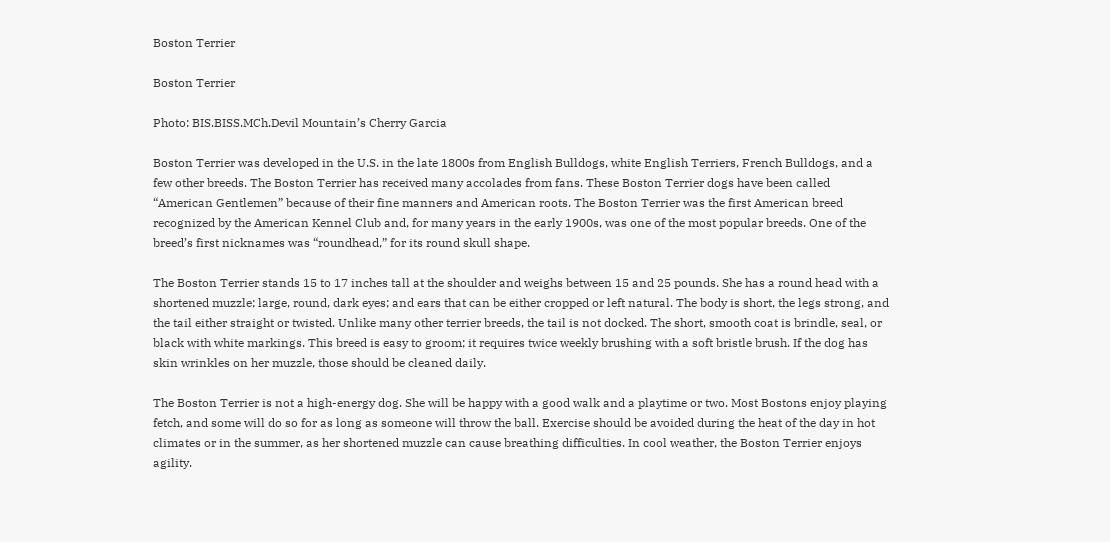Boston Terrier

Boston Terrier

Photo: BIS.BISS.MCh.Devil Mountain’s Cherry Garcia

Boston Terrier was developed in the U.S. in the late 1800s from English Bulldogs, white English Terriers, French Bulldogs, and a few other breeds. The Boston Terrier has received many accolades from fans. These Boston Terrier dogs have been called “American Gentlemen” because of their fine manners and American roots. The Boston Terrier was the first American breed recognized by the American Kennel Club and, for many years in the early 1900s, was one of the most popular breeds. One of the breed’s first nicknames was “roundhead,” for its round skull shape.

The Boston Terrier stands 15 to 17 inches tall at the shoulder and weighs between 15 and 25 pounds. She has a round head with a shortened muzzle; large, round, dark eyes; and ears that can be either cropped or left natural. The body is short, the legs strong, and the tail either straight or twisted. Unlike many other terrier breeds, the tail is not docked. The short, smooth coat is brindle, seal, or black with white markings. This breed is easy to groom; it requires twice weekly brushing with a soft bristle brush. If the dog has skin wrinkles on her muzzle, those should be cleaned daily.

The Boston Terrier is not a high-energy dog. She will be happy with a good walk and a playtime or two. Most Bostons enjoy playing fetch, and some will do so for as long as someone will throw the ball. Exercise should be avoided during the heat of the day in hot climates or in the summer, as her shortened muzzle can cause breathing difficulties. In cool weather, the Boston Terrier enjoys agility.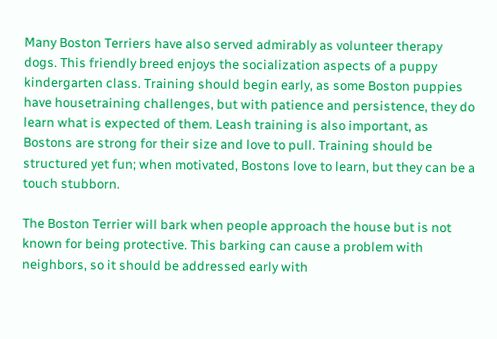Many Boston Terriers have also served admirably as volunteer therapy dogs. This friendly breed enjoys the socialization aspects of a puppy kindergarten class. Training should begin early, as some Boston puppies have housetraining challenges, but with patience and persistence, they do learn what is expected of them. Leash training is also important, as Bostons are strong for their size and love to pull. Training should be structured yet fun; when motivated, Bostons love to learn, but they can be a touch stubborn.

The Boston Terrier will bark when people approach the house but is not known for being protective. This barking can cause a problem with neighbors, so it should be addressed early with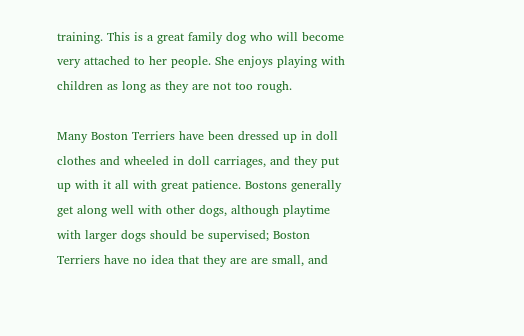training. This is a great family dog who will become very attached to her people. She enjoys playing with children as long as they are not too rough.

Many Boston Terriers have been dressed up in doll clothes and wheeled in doll carriages, and they put up with it all with great patience. Bostons generally get along well with other dogs, although playtime with larger dogs should be supervised; Boston Terriers have no idea that they are are small, and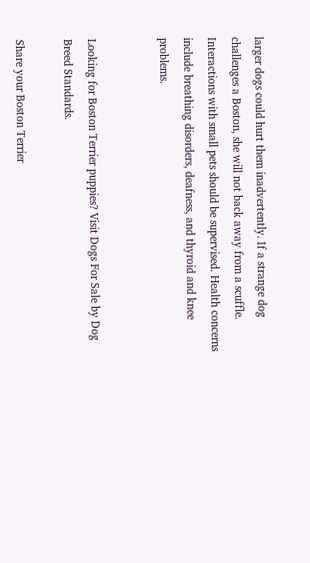larger dogs could hurt them inadvertently. If a strange dog challenges a Boston, she will not back away from a scuffle. Interactions with small pets should be supervised. Health concerns include breathing disorders, deafness, and thyroid and knee problems.


Looking for Boston Terrier puppies? Visit Dogs For Sale by Dog Breed Standards.

Share your Boston Terrier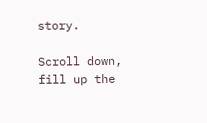story.

Scroll down, fill up the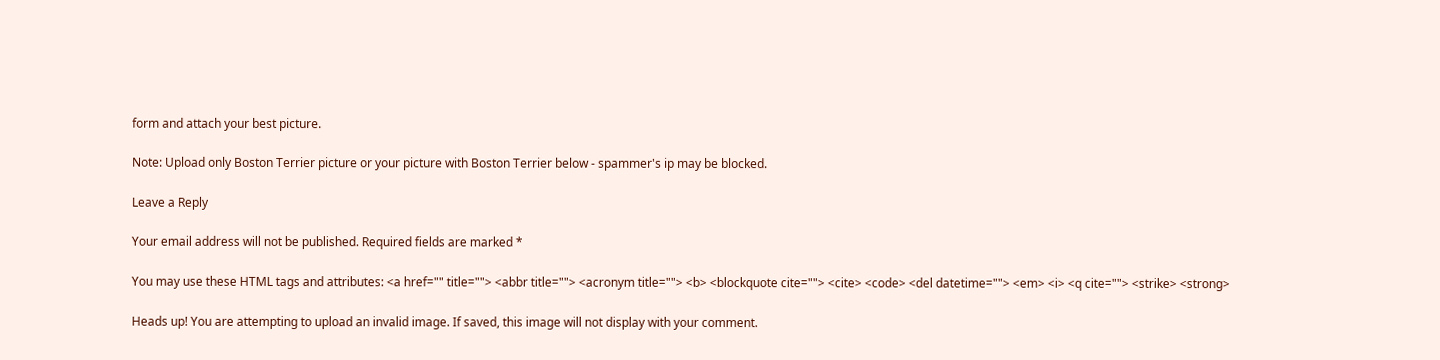form and attach your best picture.

Note: Upload only Boston Terrier picture or your picture with Boston Terrier below - spammer's ip may be blocked.

Leave a Reply

Your email address will not be published. Required fields are marked *

You may use these HTML tags and attributes: <a href="" title=""> <abbr title=""> <acronym title=""> <b> <blockquote cite=""> <cite> <code> <del datetime=""> <em> <i> <q cite=""> <strike> <strong>

Heads up! You are attempting to upload an invalid image. If saved, this image will not display with your comment.